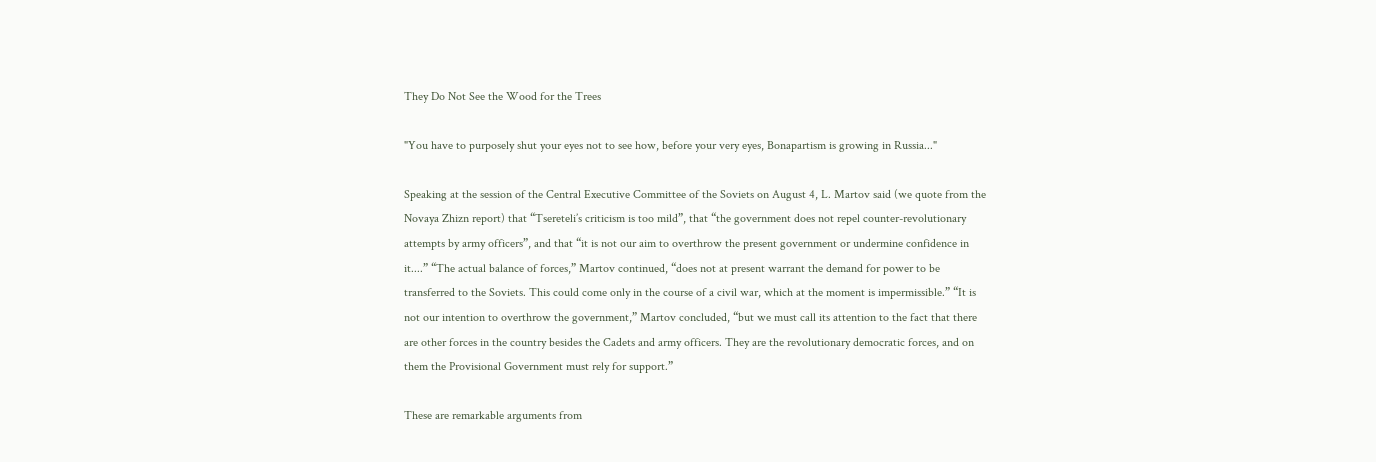They Do Not See the Wood for the Trees

"You have to purposely shut your eyes not to see how, before your very eyes, Bonapartism is growing in Russia..."

Speaking at the session of the Central Executive Committee of the Soviets on August 4, L. Martov said (we quote from the Novaya Zhizn report) that “Tsereteli’s criticism is too mild”, that “the government does not repel counter-revolutionary attempts by army officers”, and that “it is not our aim to overthrow the present government or undermine confidence in it....” “The actual balance of forces,” Martov continued, “does not at present warrant the demand for power to be transferred to the Soviets. This could come only in the course of a civil war, which at the moment is impermissible.” “It is not our intention to overthrow the government,” Martov concluded, “but we must call its attention to the fact that there are other forces in the country besides the Cadets and army officers. They are the revolutionary democratic forces, and on them the Provisional Government must rely for support.”

These are remarkable arguments from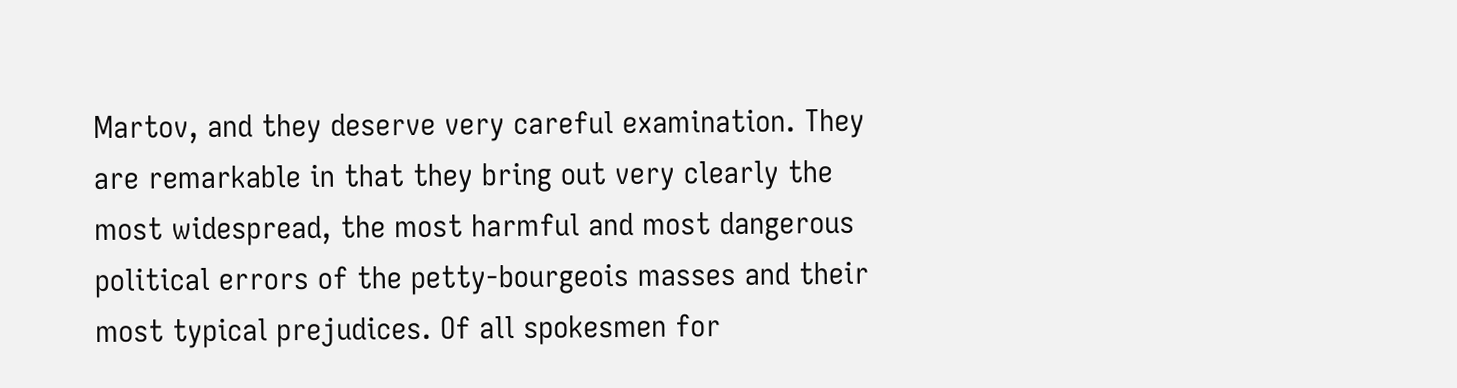Martov, and they deserve very careful examination. They are remarkable in that they bring out very clearly the most widespread, the most harmful and most dangerous political errors of the petty-bourgeois masses and their most typical prejudices. Of all spokesmen for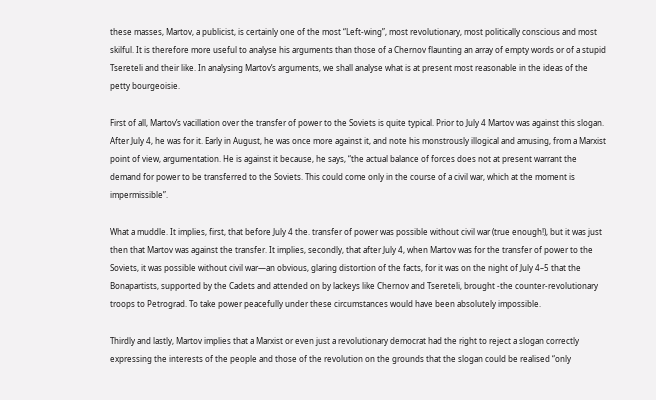these masses, Martov, a publicist, is certainly one of the most “Left-wing”, most revolutionary, most politically conscious and most skilful. It is therefore more useful to analyse his arguments than those of a Chernov flaunting an array of empty words or of a stupid Tsereteli and their like. In analysing Martov’s arguments, we shall analyse what is at present most reasonable in the ideas of the petty bourgeoisie.

First of all, Martov’s vacillation over the transfer of power to the Soviets is quite typical. Prior to July 4 Martov was against this slogan. After July 4, he was for it. Early in August, he was once more against it, and note his monstrously illogical and amusing, from a Marxist point of view, argumentation. He is against it because, he says, “the actual balance of forces does not at present warrant the demand for power to be transferred to the Soviets. This could come only in the course of a civil war, which at the moment is impermissible”.

What a muddle. It implies, first, that before July 4 the. transfer of power was possible without civil war (true enough!), but it was just then that Martov was against the transfer. It implies, secondly, that after July 4, when Martov was for the transfer of power to the Soviets, it was possible without civil war—an obvious, glaring distortion of the facts, for it was on the night of July 4–5 that the Bonapartists, supported by the Cadets and attended on by lackeys like Chernov and Tsereteli, brought -the counter-revolutionary troops to Petrograd. To take power peacefully under these circumstances would have been absolutely impossible.

Thirdly and lastly, Martov implies that a Marxist or even just a revolutionary democrat had the right to reject a slogan correctly expressing the interests of the people and those of the revolution on the grounds that the slogan could be realised “only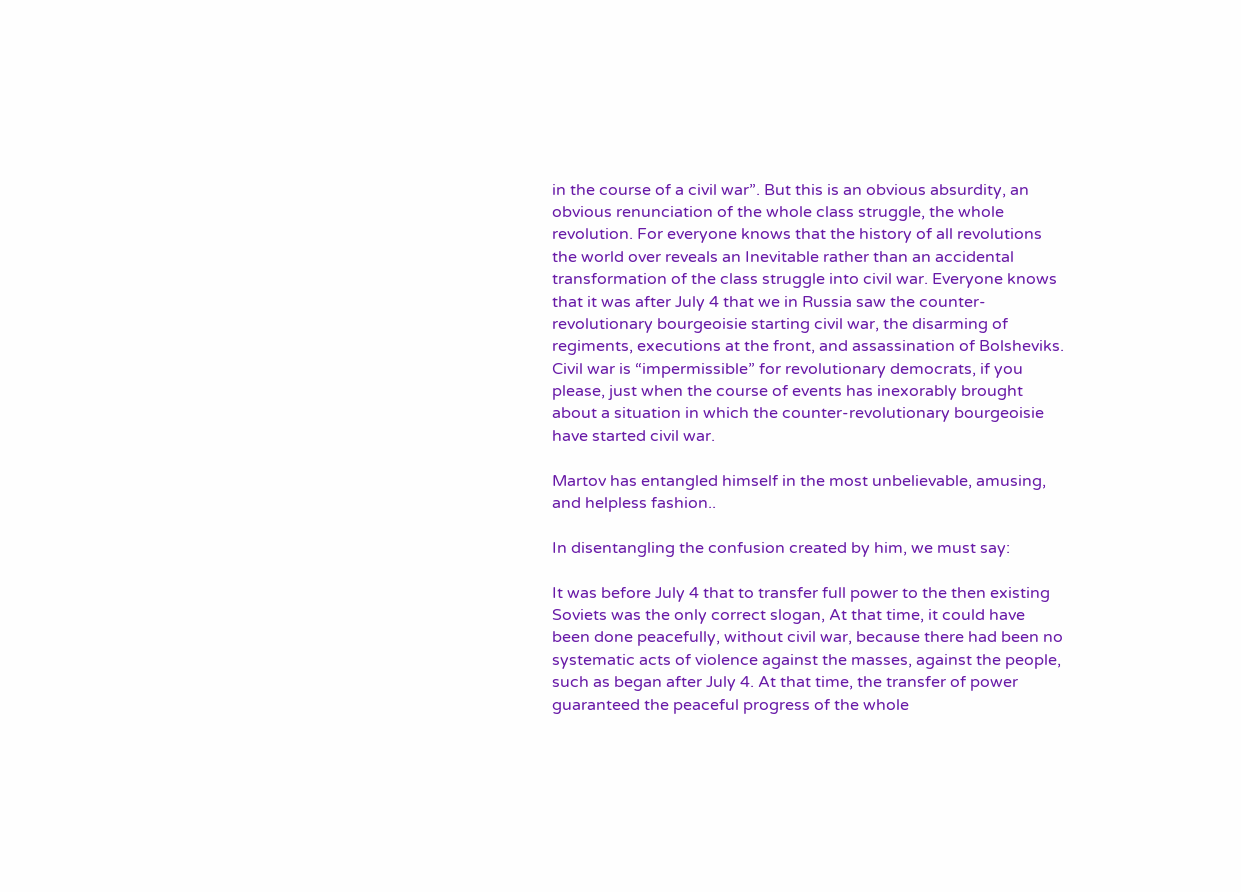in the course of a civil war”. But this is an obvious absurdity, an obvious renunciation of the whole class struggle, the whole revolution. For everyone knows that the history of all revolutions the world over reveals an Inevitable rather than an accidental transformation of the class struggle into civil war. Everyone knows that it was after July 4 that we in Russia saw the counter-revolutionary bourgeoisie starting civil war, the disarming of regiments, executions at the front, and assassination of Bolsheviks. Civil war is “impermissible” for revolutionary democrats, if you please, just when the course of events has inexorably brought about a situation in which the counter-revolutionary bourgeoisie have started civil war.

Martov has entangled himself in the most unbelievable, amusing, and helpless fashion..

In disentangling the confusion created by him, we must say:

It was before July 4 that to transfer full power to the then existing Soviets was the only correct slogan, At that time, it could have been done peacefully, without civil war, because there had been no systematic acts of violence against the masses, against the people, such as began after July 4. At that time, the transfer of power guaranteed the peaceful progress of the whole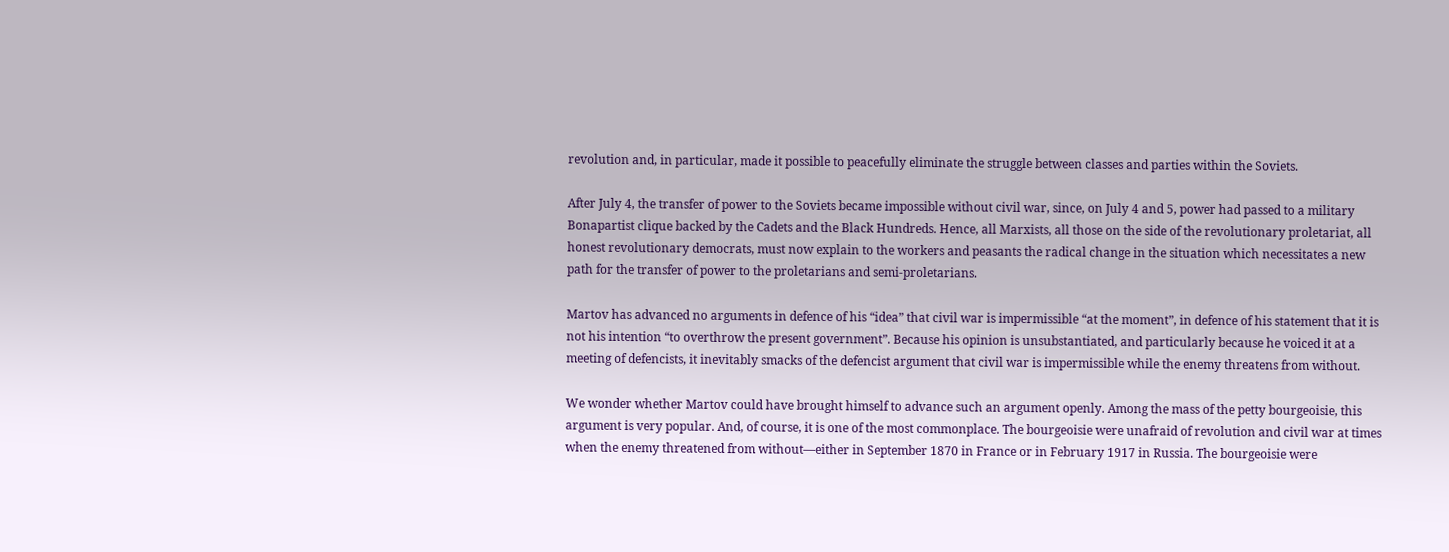revolution and, in particular, made it possible to peacefully eliminate the struggle between classes and parties within the Soviets.

After July 4, the transfer of power to the Soviets became impossible without civil war, since, on July 4 and 5, power had passed to a military Bonapartist clique backed by the Cadets and the Black Hundreds. Hence, all Marxists, all those on the side of the revolutionary proletariat, all honest revolutionary democrats, must now explain to the workers and peasants the radical change in the situation which necessitates a new path for the transfer of power to the proletarians and semi-proletarians.

Martov has advanced no arguments in defence of his “idea” that civil war is impermissible “at the moment”, in defence of his statement that it is not his intention “to overthrow the present government”. Because his opinion is unsubstantiated, and particularly because he voiced it at a meeting of defencists, it inevitably smacks of the defencist argument that civil war is impermissible while the enemy threatens from without.

We wonder whether Martov could have brought himself to advance such an argument openly. Among the mass of the petty bourgeoisie, this argument is very popular. And, of course, it is one of the most commonplace. The bourgeoisie were unafraid of revolution and civil war at times when the enemy threatened from without—either in September 1870 in France or in February 1917 in Russia. The bourgeoisie were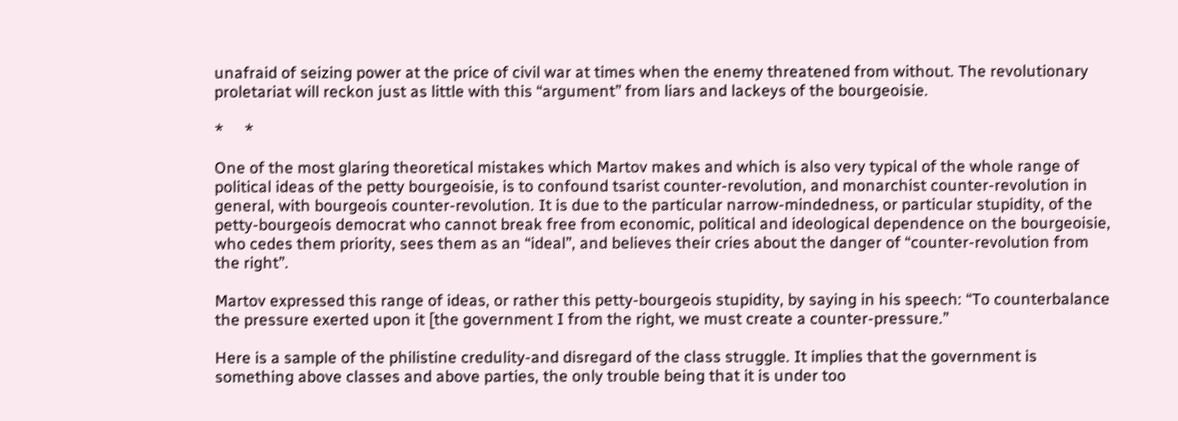unafraid of seizing power at the price of civil war at times when the enemy threatened from without. The revolutionary proletariat will reckon just as little with this “argument” from liars and lackeys of the bourgeoisie.

*     *

One of the most glaring theoretical mistakes which Martov makes and which is also very typical of the whole range of political ideas of the petty bourgeoisie, is to confound tsarist counter-revolution, and monarchist counter-revolution in general, with bourgeois counter-revolution. It is due to the particular narrow-mindedness, or particular stupidity, of the petty-bourgeois democrat who cannot break free from economic, political and ideological dependence on the bourgeoisie, who cedes them priority, sees them as an “ideal”, and believes their cries about the danger of “counter-revolution from the right”.

Martov expressed this range of ideas, or rather this petty-bourgeois stupidity, by saying in his speech: “To counterbalance the pressure exerted upon it [the government I from the right, we must create a counter-pressure.”

Here is a sample of the philistine credulity-and disregard of the class struggle. It implies that the government is something above classes and above parties, the only trouble being that it is under too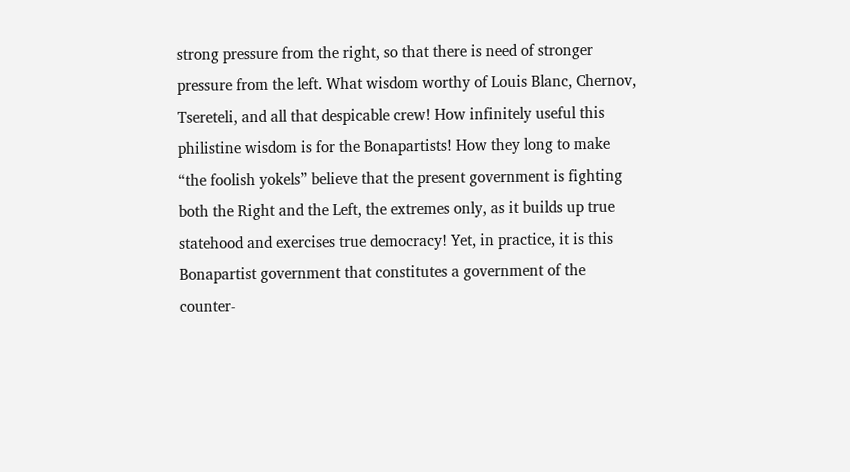strong pressure from the right, so that there is need of stronger pressure from the left. What wisdom worthy of Louis Blanc, Chernov, Tsereteli, and all that despicable crew! How infinitely useful this philistine wisdom is for the Bonapartists! How they long to make “the foolish yokels” believe that the present government is fighting both the Right and the Left, the extremes only, as it builds up true statehood and exercises true democracy! Yet, in practice, it is this Bonapartist government that constitutes a government of the counter-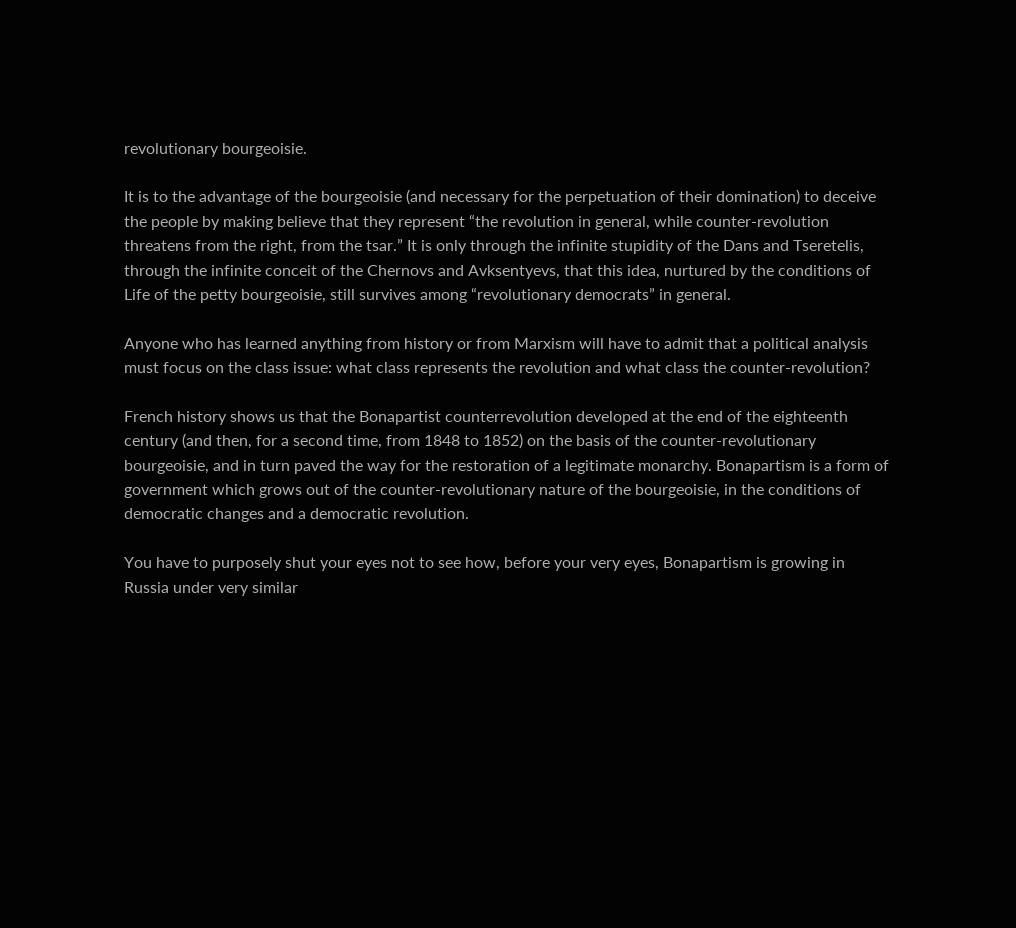revolutionary bourgeoisie.

It is to the advantage of the bourgeoisie (and necessary for the perpetuation of their domination) to deceive the people by making believe that they represent “the revolution in general, while counter-revolution threatens from the right, from the tsar.” It is only through the infinite stupidity of the Dans and Tseretelis, through the infinite conceit of the Chernovs and Avksentyevs, that this idea, nurtured by the conditions of Life of the petty bourgeoisie, still survives among “revolutionary democrats” in general.

Anyone who has learned anything from history or from Marxism will have to admit that a political analysis must focus on the class issue: what class represents the revolution and what class the counter-revolution?

French history shows us that the Bonapartist counterrevolution developed at the end of the eighteenth century (and then, for a second time, from 1848 to 1852) on the basis of the counter-revolutionary bourgeoisie, and in turn paved the way for the restoration of a legitimate monarchy. Bonapartism is a form of government which grows out of the counter-revolutionary nature of the bourgeoisie, in the conditions of democratic changes and a democratic revolution.

You have to purposely shut your eyes not to see how, before your very eyes, Bonapartism is growing in Russia under very similar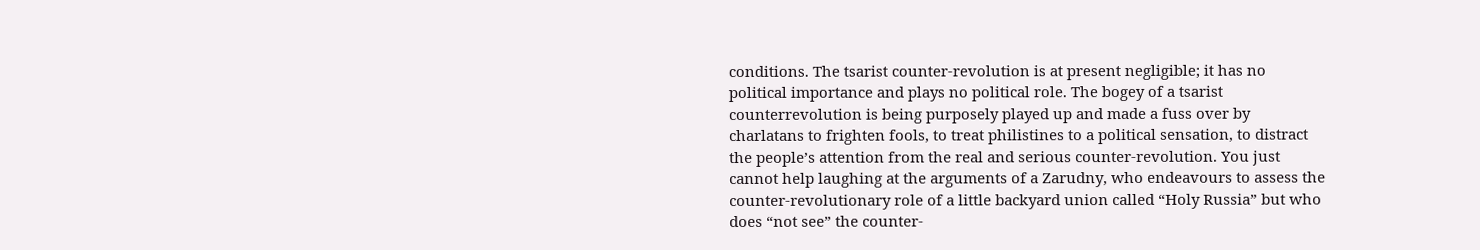conditions. The tsarist counter-revolution is at present negligible; it has no political importance and plays no political role. The bogey of a tsarist counterrevolution is being purposely played up and made a fuss over by charlatans to frighten fools, to treat philistines to a political sensation, to distract the people’s attention from the real and serious counter-revolution. You just cannot help laughing at the arguments of a Zarudny, who endeavours to assess the counter-revolutionary role of a little backyard union called “Holy Russia” but who does “not see” the counter-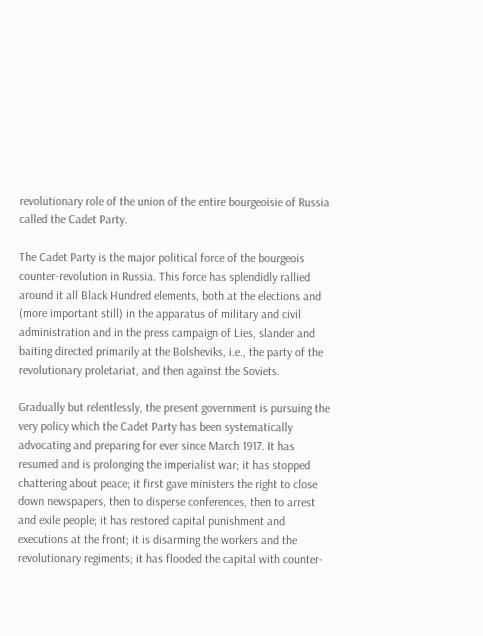revolutionary role of the union of the entire bourgeoisie of Russia called the Cadet Party.

The Cadet Party is the major political force of the bourgeois counter-revolution in Russia. This force has splendidly rallied around it all Black Hundred elements, both at the elections and (more important still) in the apparatus of military and civil administration and in the press campaign of Lies, slander and baiting directed primarily at the Bolsheviks, i.e., the party of the revolutionary proletariat, and then against the Soviets.

Gradually but relentlessly, the present government is pursuing the very policy which the Cadet Party has been systematically advocating and preparing for ever since March 1917. It has resumed and is prolonging the imperialist war; it has stopped chattering about peace; it first gave ministers the right to close down newspapers, then to disperse conferences, then to arrest and exile people; it has restored capital punishment and executions at the front; it is disarming the workers and the revolutionary regiments; it has flooded the capital with counter-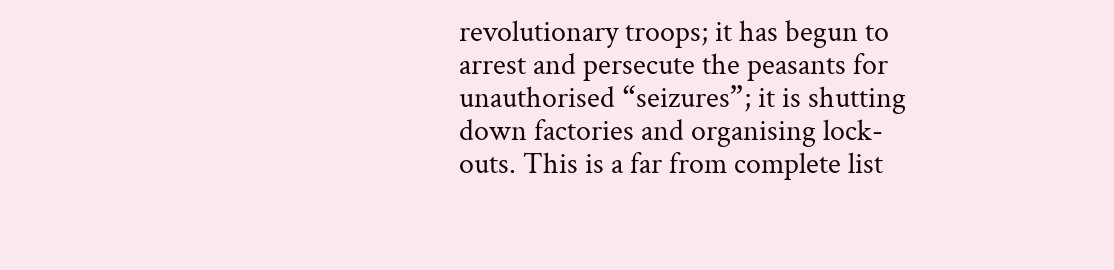revolutionary troops; it has begun to arrest and persecute the peasants for unauthorised “seizures”; it is shutting down factories and organising lock-outs. This is a far from complete list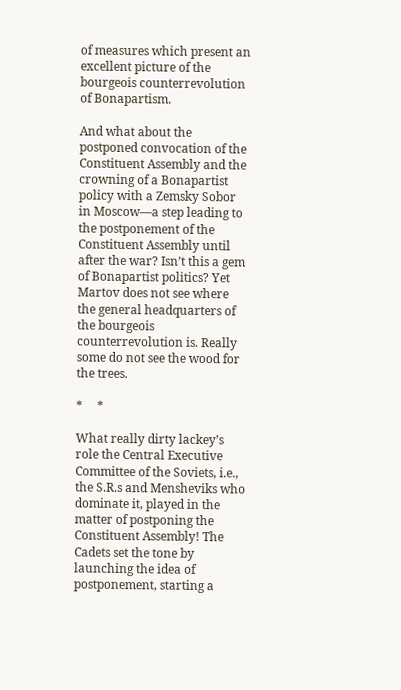of measures which present an excellent picture of the bourgeois counterrevolution of Bonapartism.

And what about the postponed convocation of the Constituent Assembly and the crowning of a Bonapartist policy with a Zemsky Sobor in Moscow—a step leading to the postponement of the Constituent Assembly until after the war? Isn’t this a gem of Bonapartist politics? Yet Martov does not see where the general headquarters of the bourgeois counterrevolution is. Really some do not see the wood for the trees.

*     *

What really dirty lackey’s role the Central Executive Committee of the Soviets, i.e., the S.R.s and Mensheviks who dominate it, played in the matter of postponing the Constituent Assembly! The Cadets set the tone by launching the idea of postponement, starting a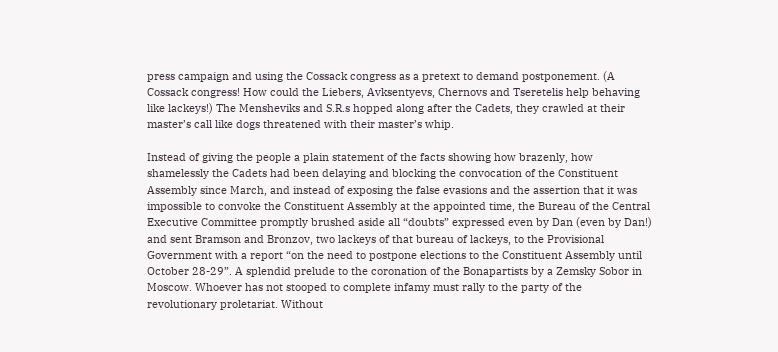press campaign and using the Cossack congress as a pretext to demand postponement. (A Cossack congress! How could the Liebers, Avksentyevs, Chernovs and Tseretelis help behaving like lackeys!) The Mensheviks and S.R.s hopped along after the Cadets, they crawled at their master’s call like dogs threatened with their master’s whip.

Instead of giving the people a plain statement of the facts showing how brazenly, how shamelessly the Cadets had been delaying and blocking the convocation of the Constituent Assembly since March, and instead of exposing the false evasions and the assertion that it was impossible to convoke the Constituent Assembly at the appointed time, the Bureau of the Central Executive Committee promptly brushed aside all “doubts” expressed even by Dan (even by Dan!) and sent Bramson and Bronzov, two lackeys of that bureau of lackeys, to the Provisional Government with a report “on the need to postpone elections to the Constituent Assembly until October 28-29”. A splendid prelude to the coronation of the Bonapartists by a Zemsky Sobor in Moscow. Whoever has not stooped to complete infamy must rally to the party of the revolutionary proletariat. Without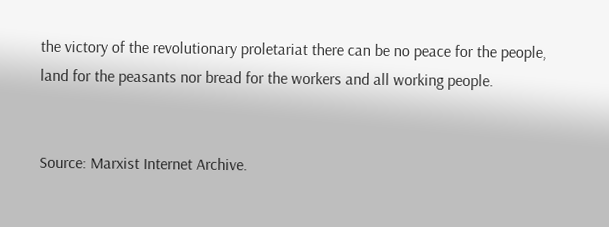the victory of the revolutionary proletariat there can be no peace for the people, land for the peasants nor bread for the workers and all working people.


Source: Marxist Internet Archive.